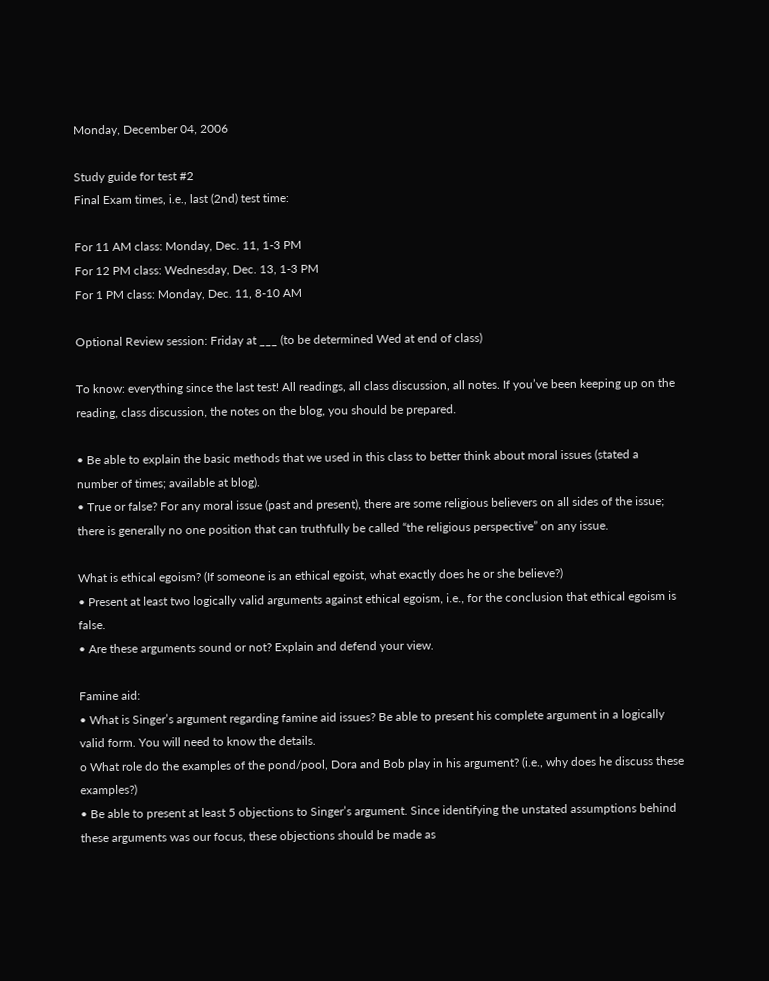Monday, December 04, 2006

Study guide for test #2
Final Exam times, i.e., last (2nd) test time:

For 11 AM class: Monday, Dec. 11, 1-3 PM
For 12 PM class: Wednesday, Dec. 13, 1-3 PM
For 1 PM class: Monday, Dec. 11, 8-10 AM

Optional Review session: Friday at ___ (to be determined Wed at end of class)

To know: everything since the last test! All readings, all class discussion, all notes. If you’ve been keeping up on the reading, class discussion, the notes on the blog, you should be prepared.

• Be able to explain the basic methods that we used in this class to better think about moral issues (stated a number of times; available at blog).
• True or false? For any moral issue (past and present), there are some religious believers on all sides of the issue; there is generally no one position that can truthfully be called “the religious perspective” on any issue.

What is ethical egoism? (If someone is an ethical egoist, what exactly does he or she believe?)
• Present at least two logically valid arguments against ethical egoism, i.e., for the conclusion that ethical egoism is false.
• Are these arguments sound or not? Explain and defend your view.

Famine aid:
• What is Singer’s argument regarding famine aid issues? Be able to present his complete argument in a logically valid form. You will need to know the details.
o What role do the examples of the pond/pool, Dora and Bob play in his argument? (i.e., why does he discuss these examples?)
• Be able to present at least 5 objections to Singer’s argument. Since identifying the unstated assumptions behind these arguments was our focus, these objections should be made as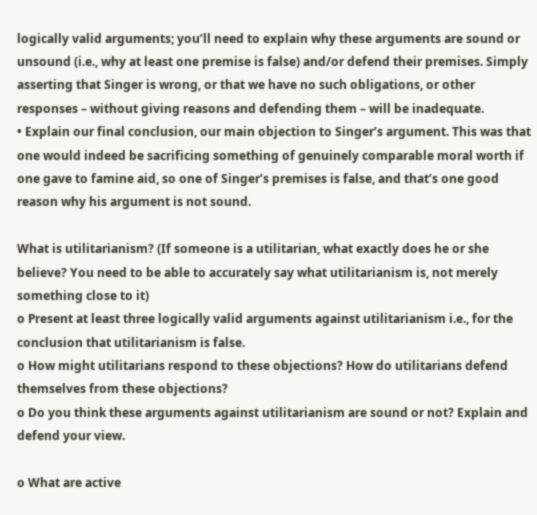logically valid arguments; you’ll need to explain why these arguments are sound or unsound (i.e., why at least one premise is false) and/or defend their premises. Simply asserting that Singer is wrong, or that we have no such obligations, or other responses – without giving reasons and defending them – will be inadequate.
• Explain our final conclusion, our main objection to Singer’s argument. This was that one would indeed be sacrificing something of genuinely comparable moral worth if one gave to famine aid, so one of Singer’s premises is false, and that’s one good reason why his argument is not sound.

What is utilitarianism? (If someone is a utilitarian, what exactly does he or she believe? You need to be able to accurately say what utilitarianism is, not merely something close to it)
o Present at least three logically valid arguments against utilitarianism i.e., for the conclusion that utilitarianism is false.
o How might utilitarians respond to these objections? How do utilitarians defend themselves from these objections?
o Do you think these arguments against utilitarianism are sound or not? Explain and defend your view.

o What are active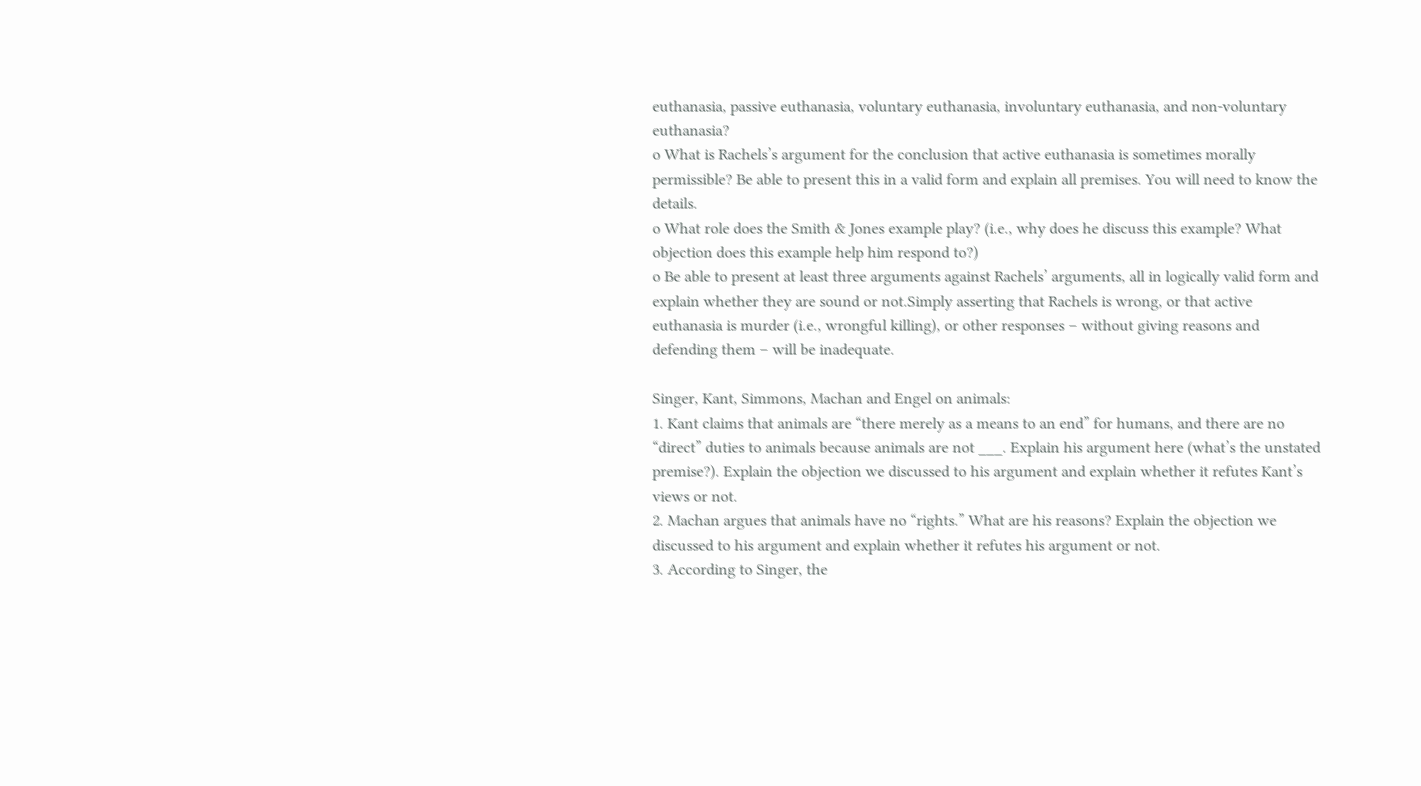euthanasia, passive euthanasia, voluntary euthanasia, involuntary euthanasia, and non-voluntary euthanasia?
o What is Rachels’s argument for the conclusion that active euthanasia is sometimes morally permissible? Be able to present this in a valid form and explain all premises. You will need to know the details.
o What role does the Smith & Jones example play? (i.e., why does he discuss this example? What objection does this example help him respond to?)
o Be able to present at least three arguments against Rachels’ arguments, all in logically valid form and explain whether they are sound or not.Simply asserting that Rachels is wrong, or that active euthanasia is murder (i.e., wrongful killing), or other responses – without giving reasons and defending them – will be inadequate.

Singer, Kant, Simmons, Machan and Engel on animals:
1. Kant claims that animals are “there merely as a means to an end” for humans, and there are no “direct” duties to animals because animals are not ___. Explain his argument here (what’s the unstated premise?). Explain the objection we discussed to his argument and explain whether it refutes Kant’s views or not.
2. Machan argues that animals have no “rights.” What are his reasons? Explain the objection we discussed to his argument and explain whether it refutes his argument or not.
3. According to Singer, the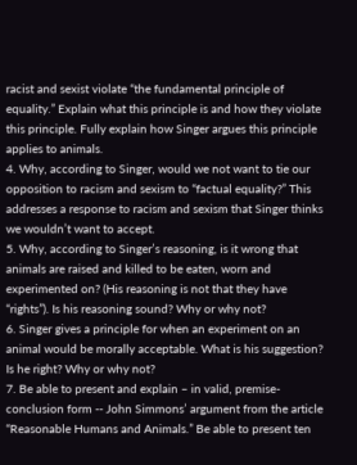racist and sexist violate “the fundamental principle of equality.” Explain what this principle is and how they violate this principle. Fully explain how Singer argues this principle applies to animals.
4. Why, according to Singer, would we not want to tie our opposition to racism and sexism to “factual equality?” This addresses a response to racism and sexism that Singer thinks we wouldn’t want to accept.
5. Why, according to Singer’s reasoning, is it wrong that animals are raised and killed to be eaten, worn and experimented on? (His reasoning is not that they have “rights”). Is his reasoning sound? Why or why not?
6. Singer gives a principle for when an experiment on an animal would be morally acceptable. What is his suggestion? Is he right? Why or why not?
7. Be able to present and explain – in valid, premise-conclusion form -- John Simmons’ argument from the article “Reasonable Humans and Animals.” Be able to present ten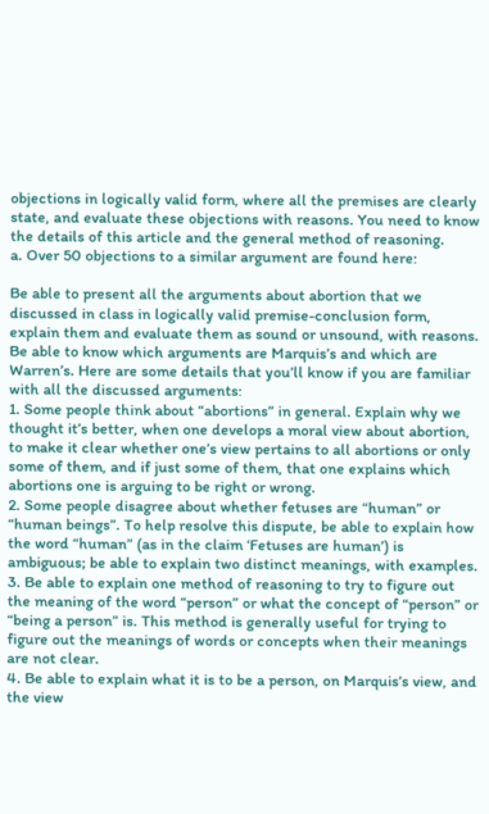objections in logically valid form, where all the premises are clearly state, and evaluate these objections with reasons. You need to know the details of this article and the general method of reasoning.
a. Over 50 objections to a similar argument are found here:

Be able to present all the arguments about abortion that we discussed in class in logically valid premise-conclusion form, explain them and evaluate them as sound or unsound, with reasons. Be able to know which arguments are Marquis’s and which are Warren’s. Here are some details that you’ll know if you are familiar with all the discussed arguments:
1. Some people think about “abortions” in general. Explain why we thought it’s better, when one develops a moral view about abortion, to make it clear whether one’s view pertains to all abortions or only some of them, and if just some of them, that one explains which abortions one is arguing to be right or wrong.
2. Some people disagree about whether fetuses are “human” or “human beings”. To help resolve this dispute, be able to explain how the word “human” (as in the claim ‘Fetuses are human’) is ambiguous; be able to explain two distinct meanings, with examples.
3. Be able to explain one method of reasoning to try to figure out the meaning of the word “person” or what the concept of “person” or “being a person” is. This method is generally useful for trying to figure out the meanings of words or concepts when their meanings are not clear.
4. Be able to explain what it is to be a person, on Marquis’s view, and the view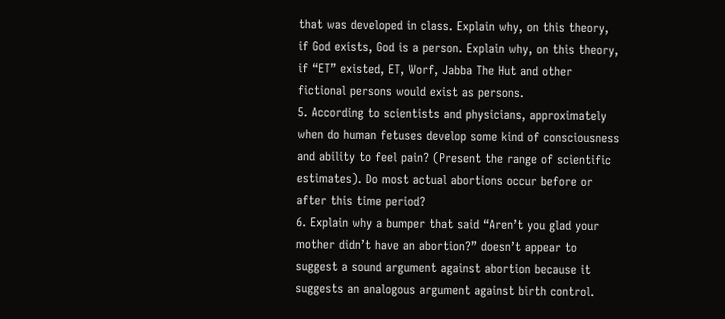that was developed in class. Explain why, on this theory, if God exists, God is a person. Explain why, on this theory, if “ET” existed, ET, Worf, Jabba The Hut and other fictional persons would exist as persons.
5. According to scientists and physicians, approximately when do human fetuses develop some kind of consciousness and ability to feel pain? (Present the range of scientific estimates). Do most actual abortions occur before or after this time period?
6. Explain why a bumper that said “Aren’t you glad your mother didn’t have an abortion?” doesn’t appear to suggest a sound argument against abortion because it suggests an analogous argument against birth control.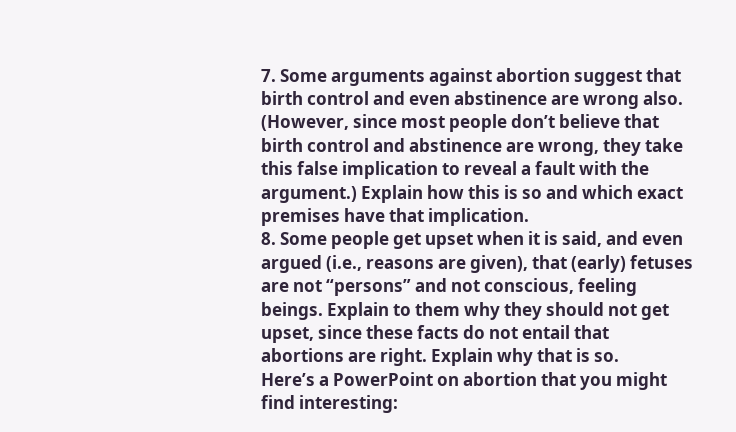7. Some arguments against abortion suggest that birth control and even abstinence are wrong also. (However, since most people don’t believe that birth control and abstinence are wrong, they take this false implication to reveal a fault with the argument.) Explain how this is so and which exact premises have that implication.
8. Some people get upset when it is said, and even argued (i.e., reasons are given), that (early) fetuses are not “persons” and not conscious, feeling beings. Explain to them why they should not get upset, since these facts do not entail that abortions are right. Explain why that is so.
Here’s a PowerPoint on abortion that you might find interesting: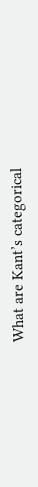What are Kant’s categorical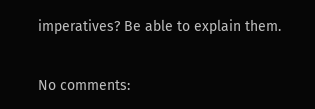imperatives? Be able to explain them.

No comments: